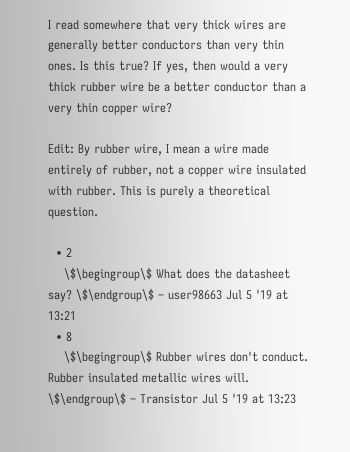I read somewhere that very thick wires are generally better conductors than very thin ones. Is this true? If yes, then would a very thick rubber wire be a better conductor than a very thin copper wire?

Edit: By rubber wire, I mean a wire made entirely of rubber, not a copper wire insulated with rubber. This is purely a theoretical question.

  • 2
    \$\begingroup\$ What does the datasheet say? \$\endgroup\$ – user98663 Jul 5 '19 at 13:21
  • 8
    \$\begingroup\$ Rubber wires don't conduct. Rubber insulated metallic wires will. \$\endgroup\$ – Transistor Jul 5 '19 at 13:23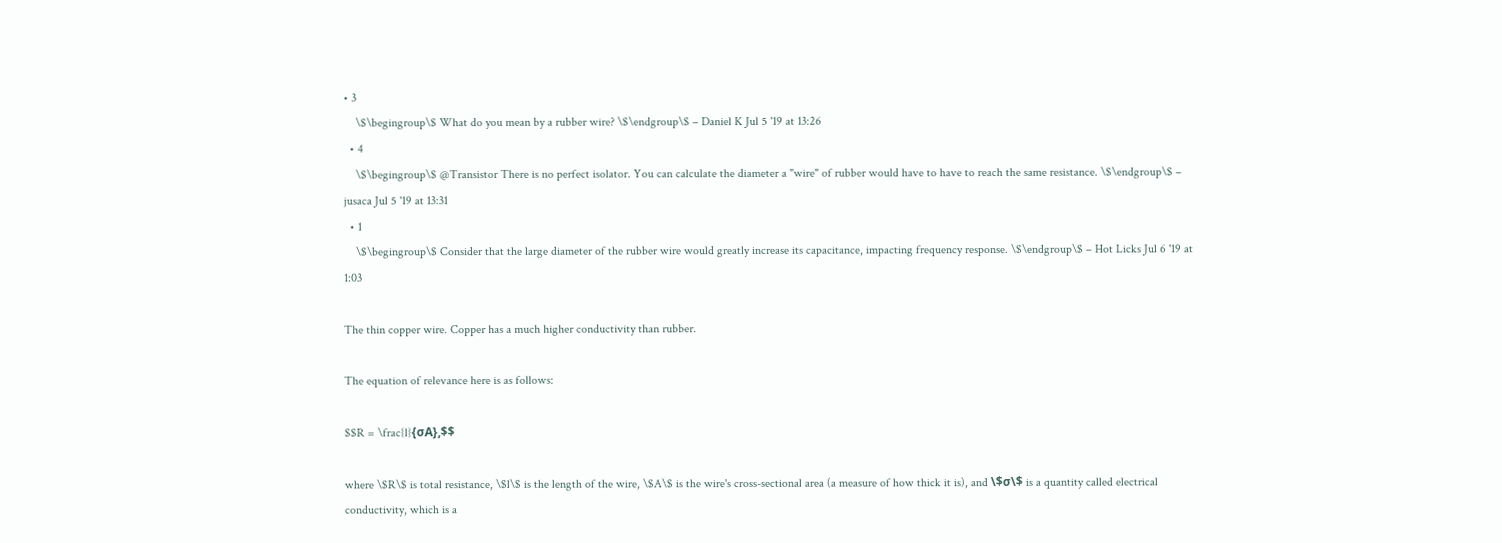• 3
    \$\begingroup\$ What do you mean by a rubber wire? \$\endgroup\$ – Daniel K Jul 5 '19 at 13:26
  • 4
    \$\begingroup\$ @Transistor There is no perfect isolator. You can calculate the diameter a "wire" of rubber would have to have to reach the same resistance. \$\endgroup\$ – jusaca Jul 5 '19 at 13:31
  • 1
    \$\begingroup\$ Consider that the large diameter of the rubber wire would greatly increase its capacitance, impacting frequency response. \$\endgroup\$ – Hot Licks Jul 6 '19 at 1:03

The thin copper wire. Copper has a much higher conductivity than rubber.

The equation of relevance here is as follows:

$$R = \frac{l}{σA},$$

where \$R\$ is total resistance, \$l\$ is the length of the wire, \$A\$ is the wire's cross-sectional area (a measure of how thick it is), and \$σ\$ is a quantity called electrical conductivity, which is a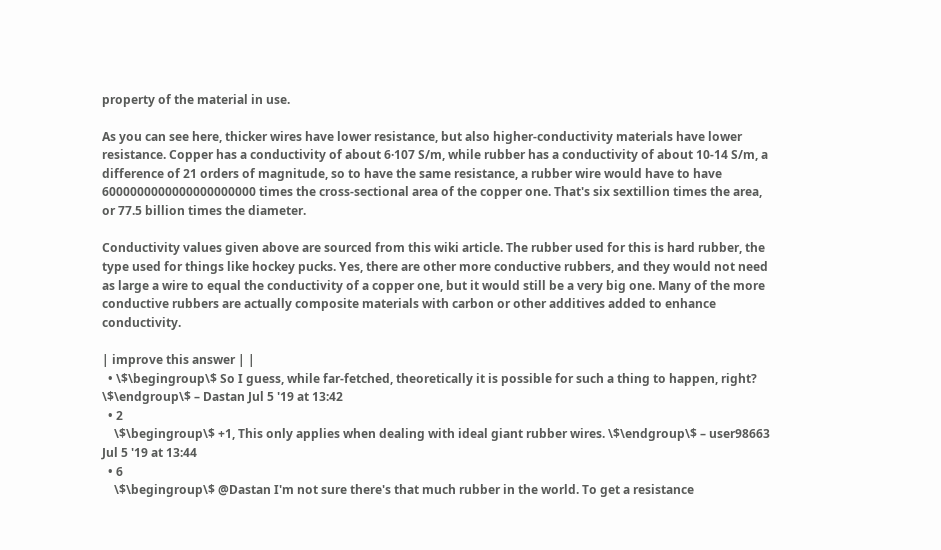property of the material in use.

As you can see here, thicker wires have lower resistance, but also higher-conductivity materials have lower resistance. Copper has a conductivity of about 6·107 S/m, while rubber has a conductivity of about 10-14 S/m, a difference of 21 orders of magnitude, so to have the same resistance, a rubber wire would have to have 6000000000000000000000 times the cross-sectional area of the copper one. That's six sextillion times the area, or 77.5 billion times the diameter.

Conductivity values given above are sourced from this wiki article. The rubber used for this is hard rubber, the type used for things like hockey pucks. Yes, there are other more conductive rubbers, and they would not need as large a wire to equal the conductivity of a copper one, but it would still be a very big one. Many of the more conductive rubbers are actually composite materials with carbon or other additives added to enhance conductivity.

| improve this answer | |
  • \$\begingroup\$ So I guess, while far-fetched, theoretically it is possible for such a thing to happen, right? \$\endgroup\$ – Dastan Jul 5 '19 at 13:42
  • 2
    \$\begingroup\$ +1, This only applies when dealing with ideal giant rubber wires. \$\endgroup\$ – user98663 Jul 5 '19 at 13:44
  • 6
    \$\begingroup\$ @Dastan I'm not sure there's that much rubber in the world. To get a resistance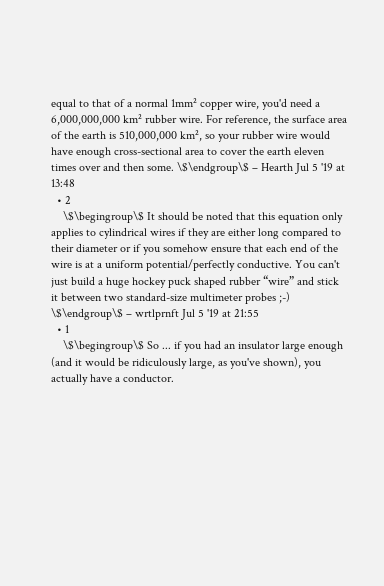equal to that of a normal 1mm² copper wire, you'd need a 6,000,000,000 km² rubber wire. For reference, the surface area of the earth is 510,000,000 km², so your rubber wire would have enough cross-sectional area to cover the earth eleven times over and then some. \$\endgroup\$ – Hearth Jul 5 '19 at 13:48
  • 2
    \$\begingroup\$ It should be noted that this equation only applies to cylindrical wires if they are either long compared to their diameter or if you somehow ensure that each end of the wire is at a uniform potential/perfectly conductive. You can't just build a huge hockey puck shaped rubber “wire” and stick it between two standard-size multimeter probes ;-) \$\endgroup\$ – wrtlprnft Jul 5 '19 at 21:55
  • 1
    \$\begingroup\$ So ... if you had an insulator large enough (and it would be ridiculously large, as you've shown), you actually have a conductor.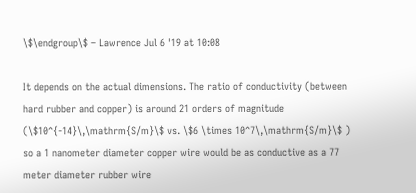\$\endgroup\$ – Lawrence Jul 6 '19 at 10:08

It depends on the actual dimensions. The ratio of conductivity (between hard rubber and copper) is around 21 orders of magnitude (\$10^{-14}\,\mathrm{S/m}\$ vs. \$6 \times 10^7\,\mathrm{S/m}\$ ) so a 1 nanometer diameter copper wire would be as conductive as a 77 meter diameter rubber wire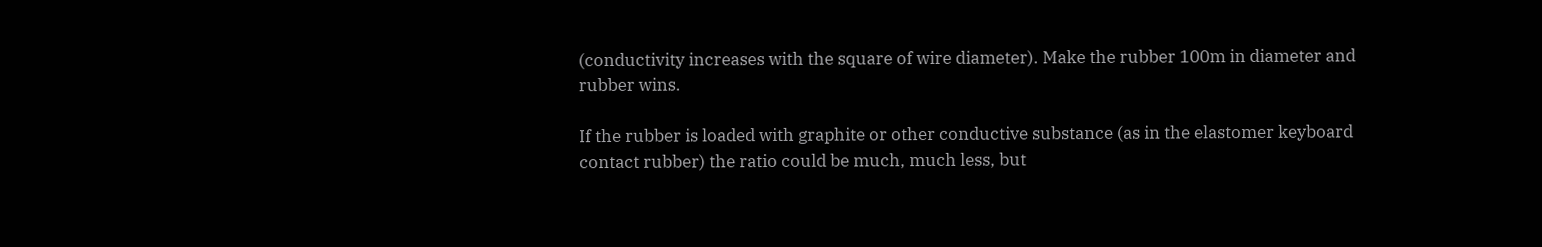(conductivity increases with the square of wire diameter). Make the rubber 100m in diameter and rubber wins.

If the rubber is loaded with graphite or other conductive substance (as in the elastomer keyboard contact rubber) the ratio could be much, much less, but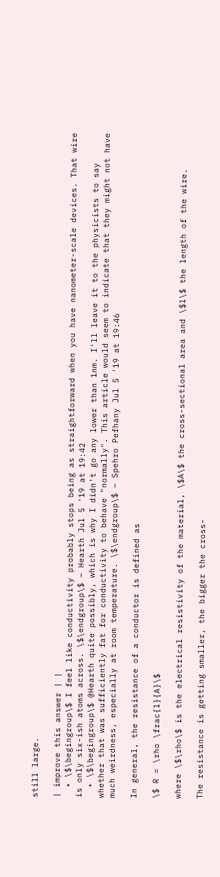still large.

| improve this answer | |
  • \$\begingroup\$ I feel like conductivity probably stops being as straightforward when you have nanometer-scale devices. That wire is only six-ish atoms across. \$\endgroup\$ – Hearth Jul 5 '19 at 19:42
  • \$\begingroup\$ @Hearth quite possibly, which is why I didn't go any lower than 1nm. I'll leave it to the physicists to say whether that was sufficiently fat for conductivity to behave "normally". This article would seem to indicate that they might not have much weirdness, especially at room temperature. \$\endgroup\$ – Spehro Pefhany Jul 5 '19 at 19:46

In general, the resistance of a conductor is defined as

\$ R = \rho \frac{l}{A}\$

where \$\rho\$ is the electrical resistivity of the material, \$A\$ the cross-sectional area and \$l\$ the length of the wire.

The resistance is getting smaller, the bigger the cross-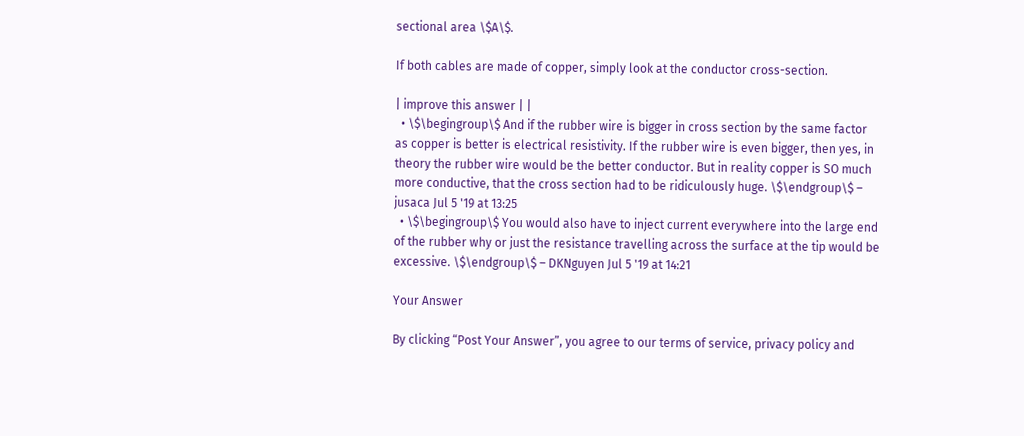sectional area \$A\$.

If both cables are made of copper, simply look at the conductor cross-section.

| improve this answer | |
  • \$\begingroup\$ And if the rubber wire is bigger in cross section by the same factor as copper is better is electrical resistivity. If the rubber wire is even bigger, then yes, in theory the rubber wire would be the better conductor. But in reality copper is SO much more conductive, that the cross section had to be ridiculously huge. \$\endgroup\$ – jusaca Jul 5 '19 at 13:25
  • \$\begingroup\$ You would also have to inject current everywhere into the large end of the rubber why or just the resistance travelling across the surface at the tip would be excessive. \$\endgroup\$ – DKNguyen Jul 5 '19 at 14:21

Your Answer

By clicking “Post Your Answer”, you agree to our terms of service, privacy policy and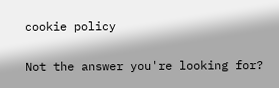cookie policy

Not the answer you're looking for?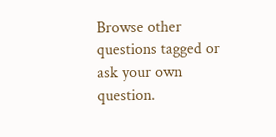Browse other questions tagged or ask your own question.